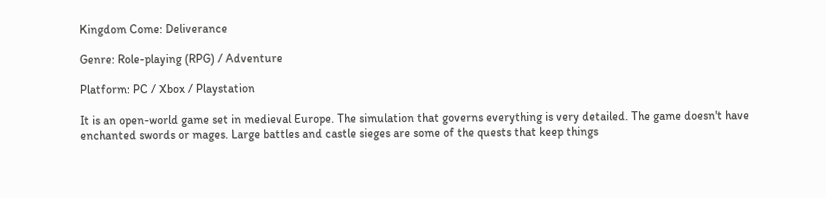Kingdom Come: Deliverance

Genre: Role-playing (RPG) / Adventure

Platform: PC / Xbox / Playstation

It is an open-world game set in medieval Europe. The simulation that governs everything is very detailed. The game doesn't have enchanted swords or mages. Large battles and castle sieges are some of the quests that keep things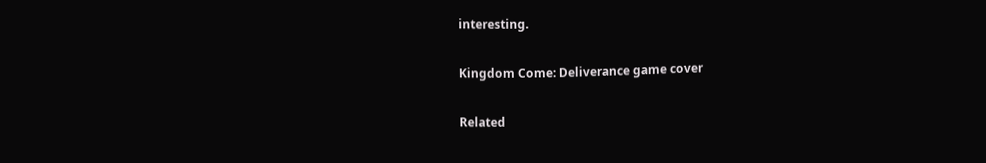interesting.

Kingdom Come: Deliverance game cover

Related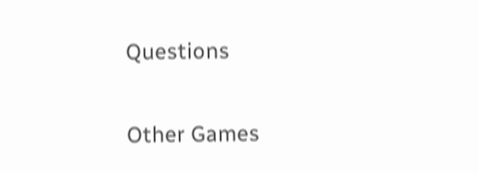Questions

Other Games